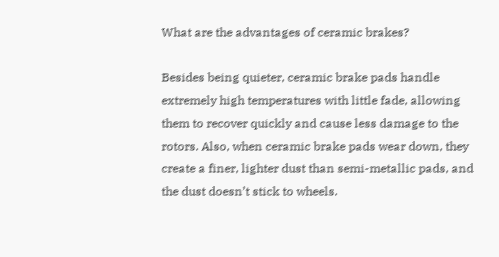What are the advantages of ceramic brakes?

Besides being quieter, ceramic brake pads handle extremely high temperatures with little fade, allowing them to recover quickly and cause less damage to the rotors. Also, when ceramic brake pads wear down, they create a finer, lighter dust than semi-metallic pads, and the dust doesn’t stick to wheels.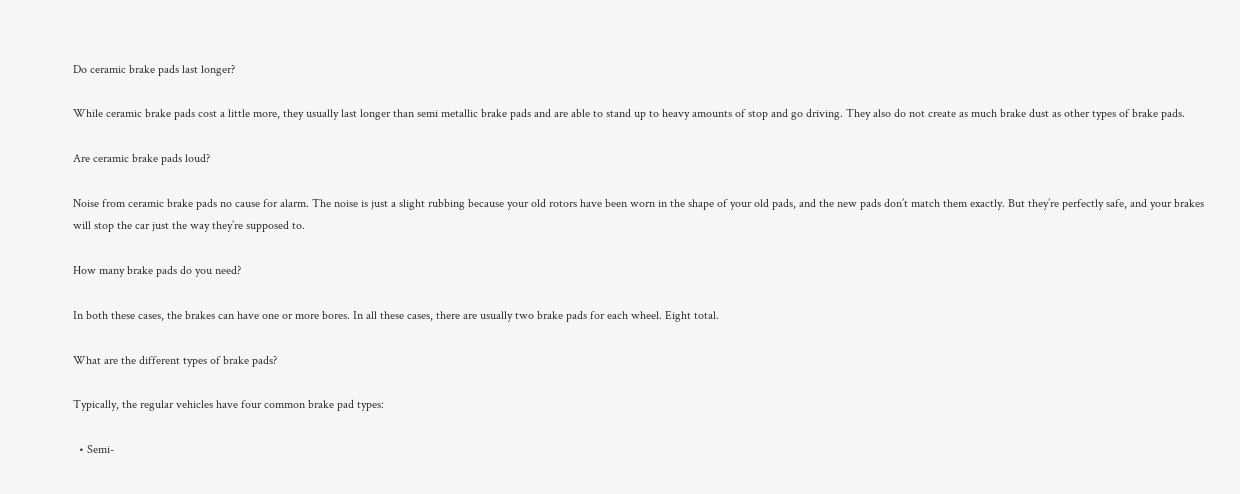Do ceramic brake pads last longer?

While ceramic brake pads cost a little more, they usually last longer than semi metallic brake pads and are able to stand up to heavy amounts of stop and go driving. They also do not create as much brake dust as other types of brake pads.

Are ceramic brake pads loud?

Noise from ceramic brake pads no cause for alarm. The noise is just a slight rubbing because your old rotors have been worn in the shape of your old pads, and the new pads don’t match them exactly. But they’re perfectly safe, and your brakes will stop the car just the way they’re supposed to.

How many brake pads do you need?

In both these cases, the brakes can have one or more bores. In all these cases, there are usually two brake pads for each wheel. Eight total.

What are the different types of brake pads?

Typically, the regular vehicles have four common brake pad types:

  • Semi-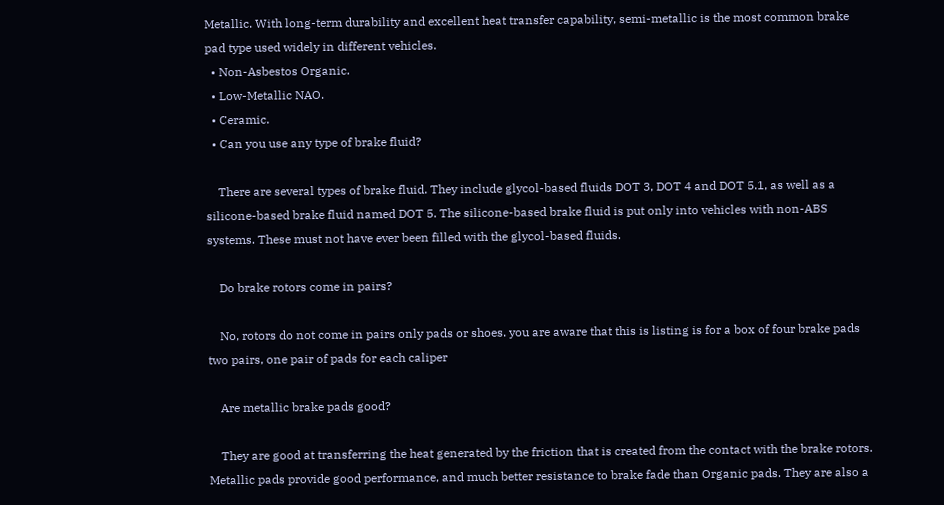Metallic. With long-term durability and excellent heat transfer capability, semi-metallic is the most common brake pad type used widely in different vehicles.
  • Non-Asbestos Organic.
  • Low-Metallic NAO.
  • Ceramic.
  • Can you use any type of brake fluid?

    There are several types of brake fluid. They include glycol-based fluids DOT 3, DOT 4 and DOT 5.1, as well as a silicone-based brake fluid named DOT 5. The silicone-based brake fluid is put only into vehicles with non-ABS systems. These must not have ever been filled with the glycol-based fluids.

    Do brake rotors come in pairs?

    No, rotors do not come in pairs only pads or shoes. you are aware that this is listing is for a box of four brake pads two pairs, one pair of pads for each caliper

    Are metallic brake pads good?

    They are good at transferring the heat generated by the friction that is created from the contact with the brake rotors. Metallic pads provide good performance, and much better resistance to brake fade than Organic pads. They are also a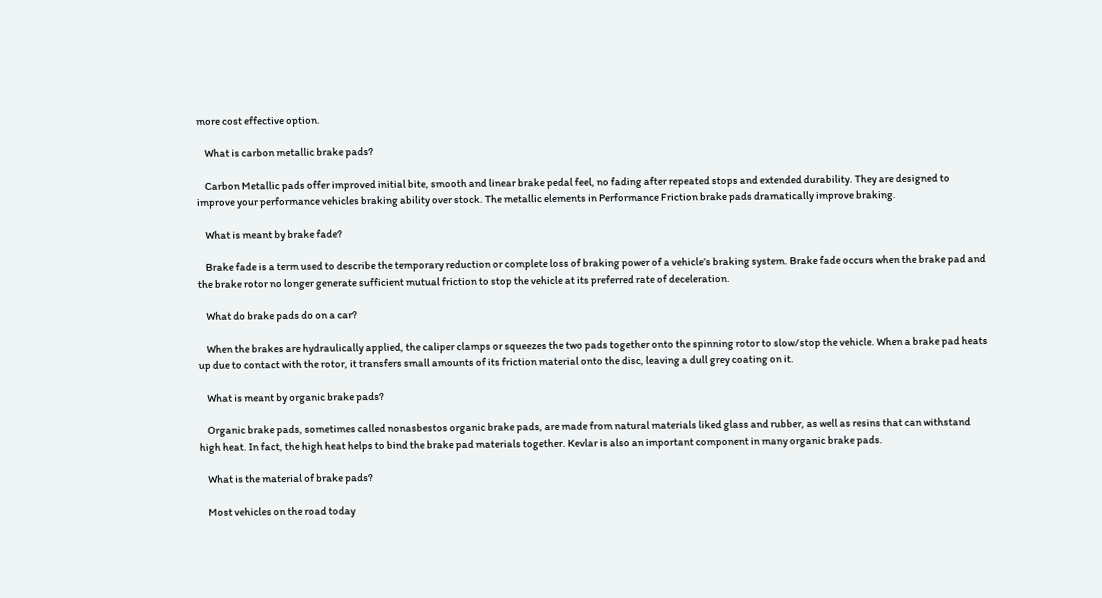more cost effective option.

    What is carbon metallic brake pads?

    Carbon Metallic pads offer improved initial bite, smooth and linear brake pedal feel, no fading after repeated stops and extended durability. They are designed to improve your performance vehicles braking ability over stock. The metallic elements in Performance Friction brake pads dramatically improve braking.

    What is meant by brake fade?

    Brake fade is a term used to describe the temporary reduction or complete loss of braking power of a vehicle’s braking system. Brake fade occurs when the brake pad and the brake rotor no longer generate sufficient mutual friction to stop the vehicle at its preferred rate of deceleration.

    What do brake pads do on a car?

    When the brakes are hydraulically applied, the caliper clamps or squeezes the two pads together onto the spinning rotor to slow/stop the vehicle. When a brake pad heats up due to contact with the rotor, it transfers small amounts of its friction material onto the disc, leaving a dull grey coating on it.

    What is meant by organic brake pads?

    Organic brake pads, sometimes called nonasbestos organic brake pads, are made from natural materials liked glass and rubber, as well as resins that can withstand high heat. In fact, the high heat helps to bind the brake pad materials together. Kevlar is also an important component in many organic brake pads.

    What is the material of brake pads?

    Most vehicles on the road today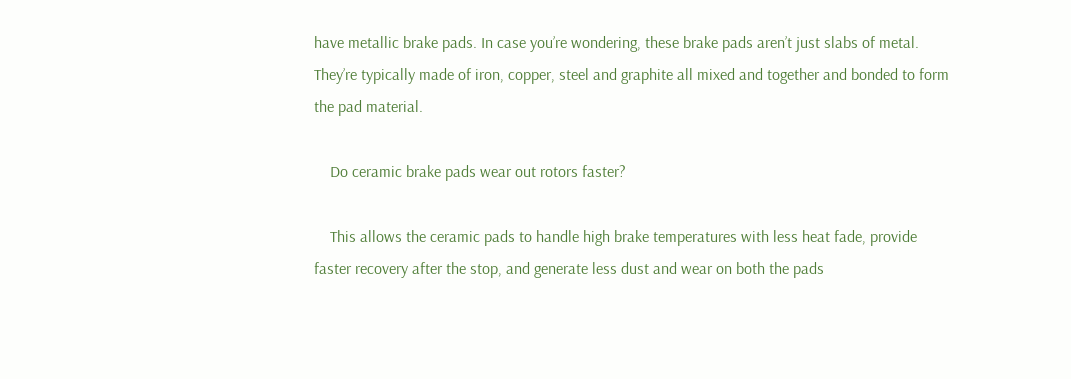have metallic brake pads. In case you’re wondering, these brake pads aren’t just slabs of metal. They’re typically made of iron, copper, steel and graphite all mixed and together and bonded to form the pad material.

    Do ceramic brake pads wear out rotors faster?

    This allows the ceramic pads to handle high brake temperatures with less heat fade, provide faster recovery after the stop, and generate less dust and wear on both the pads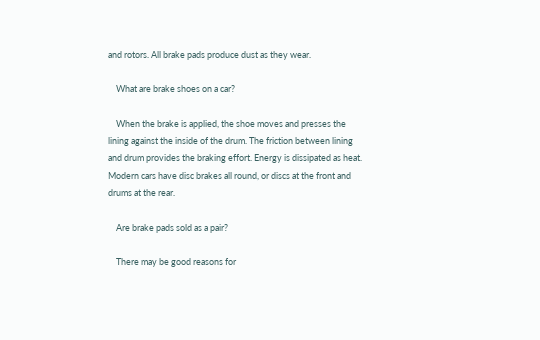and rotors. All brake pads produce dust as they wear.

    What are brake shoes on a car?

    When the brake is applied, the shoe moves and presses the lining against the inside of the drum. The friction between lining and drum provides the braking effort. Energy is dissipated as heat. Modern cars have disc brakes all round, or discs at the front and drums at the rear.

    Are brake pads sold as a pair?

    There may be good reasons for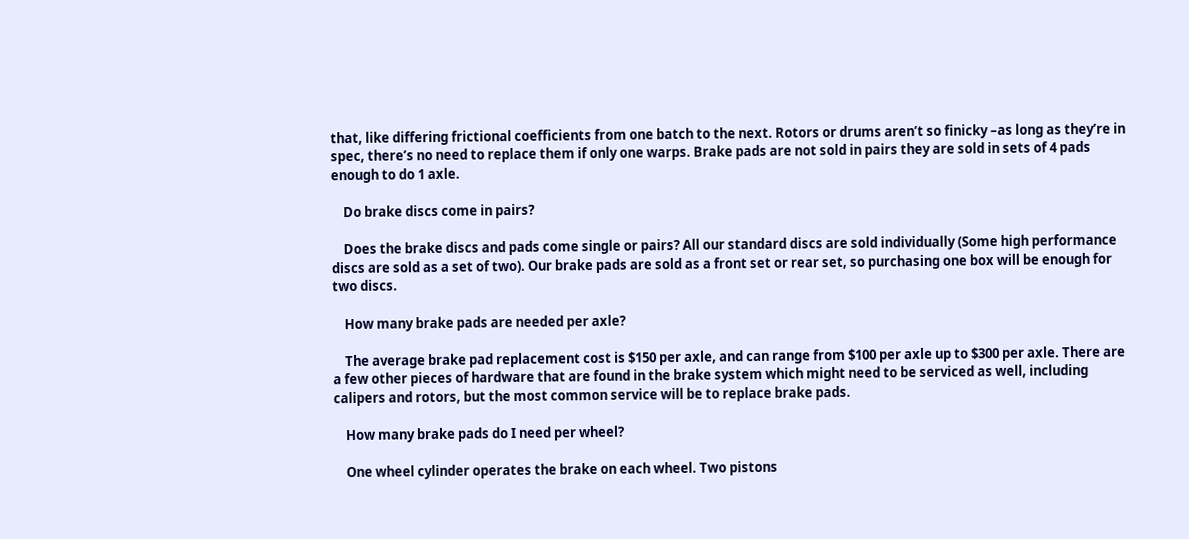that, like differing frictional coefficients from one batch to the next. Rotors or drums aren’t so finicky –as long as they’re in spec, there’s no need to replace them if only one warps. Brake pads are not sold in pairs they are sold in sets of 4 pads enough to do 1 axle.

    Do brake discs come in pairs?

    Does the brake discs and pads come single or pairs? All our standard discs are sold individually (Some high performance discs are sold as a set of two). Our brake pads are sold as a front set or rear set, so purchasing one box will be enough for two discs.

    How many brake pads are needed per axle?

    The average brake pad replacement cost is $150 per axle, and can range from $100 per axle up to $300 per axle. There are a few other pieces of hardware that are found in the brake system which might need to be serviced as well, including calipers and rotors, but the most common service will be to replace brake pads.

    How many brake pads do I need per wheel?

    One wheel cylinder operates the brake on each wheel. Two pistons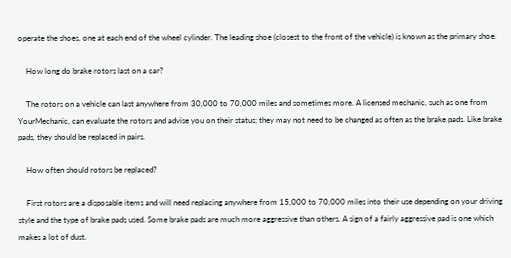operate the shoes, one at each end of the wheel cylinder. The leading shoe (closest to the front of the vehicle) is known as the primary shoe.

    How long do brake rotors last on a car?

    The rotors on a vehicle can last anywhere from 30,000 to 70,000 miles and sometimes more. A licensed mechanic, such as one from YourMechanic, can evaluate the rotors and advise you on their status; they may not need to be changed as often as the brake pads. Like brake pads, they should be replaced in pairs.

    How often should rotors be replaced?

    First rotors are a disposable items and will need replacing anywhere from 15,000 to 70,000 miles into their use depending on your driving style and the type of brake pads used. Some brake pads are much more aggressive than others. A sign of a fairly aggressive pad is one which makes a lot of dust.